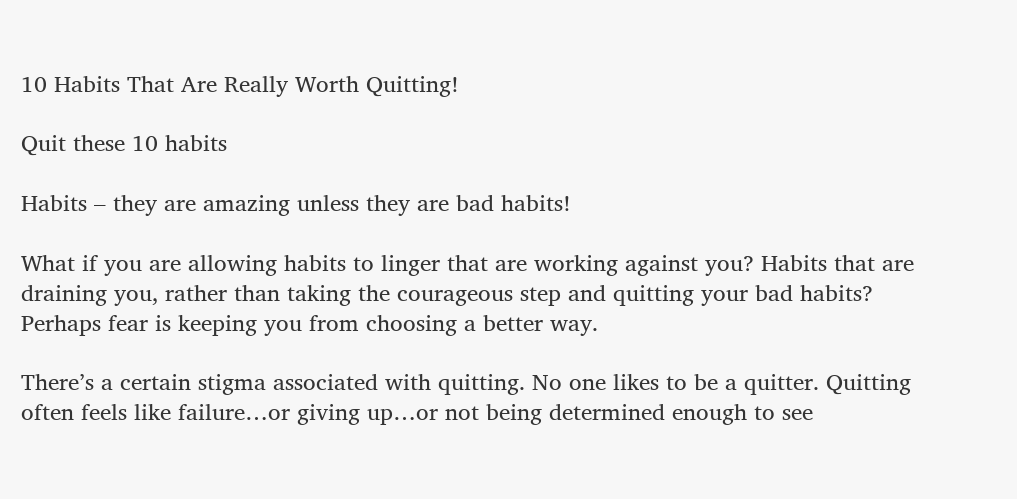10 Habits That Are Really Worth Quitting!

Quit these 10 habits

Habits – they are amazing unless they are bad habits!

What if you are allowing habits to linger that are working against you? Habits that are draining you, rather than taking the courageous step and quitting your bad habits? Perhaps fear is keeping you from choosing a better way.

There’s a certain stigma associated with quitting. No one likes to be a quitter. Quitting often feels like failure…or giving up…or not being determined enough to see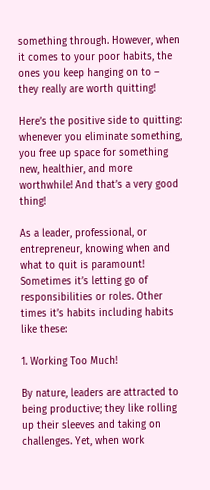something through. However, when it comes to your poor habits, the ones you keep hanging on to – they really are worth quitting!

Here’s the positive side to quitting: whenever you eliminate something, you free up space for something new, healthier, and more worthwhile! And that’s a very good thing!

As a leader, professional, or entrepreneur, knowing when and what to quit is paramount! Sometimes it’s letting go of responsibilities or roles. Other times it’s habits including habits like these:

1. Working Too Much!

By nature, leaders are attracted to being productive; they like rolling up their sleeves and taking on challenges. Yet, when work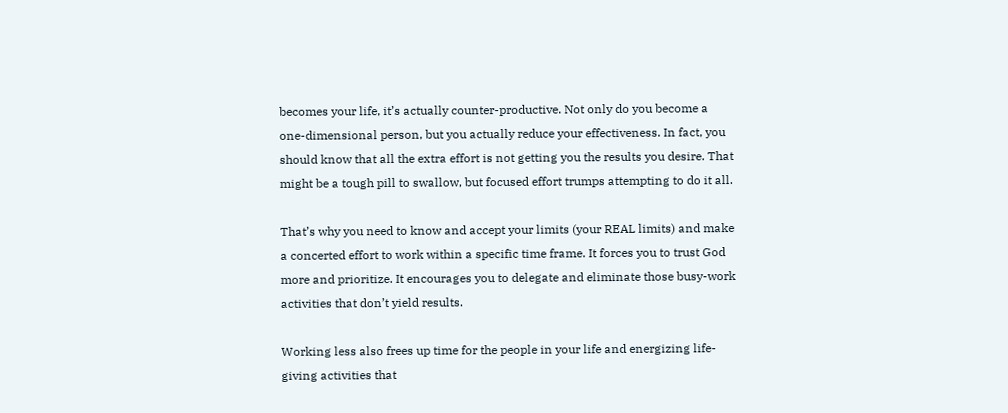becomes your life, it’s actually counter-productive. Not only do you become a one-dimensional person, but you actually reduce your effectiveness. In fact, you should know that all the extra effort is not getting you the results you desire. That might be a tough pill to swallow, but focused effort trumps attempting to do it all.

That’s why you need to know and accept your limits (your REAL limits) and make a concerted effort to work within a specific time frame. It forces you to trust God more and prioritize. It encourages you to delegate and eliminate those busy-work activities that don’t yield results.

Working less also frees up time for the people in your life and energizing life-giving activities that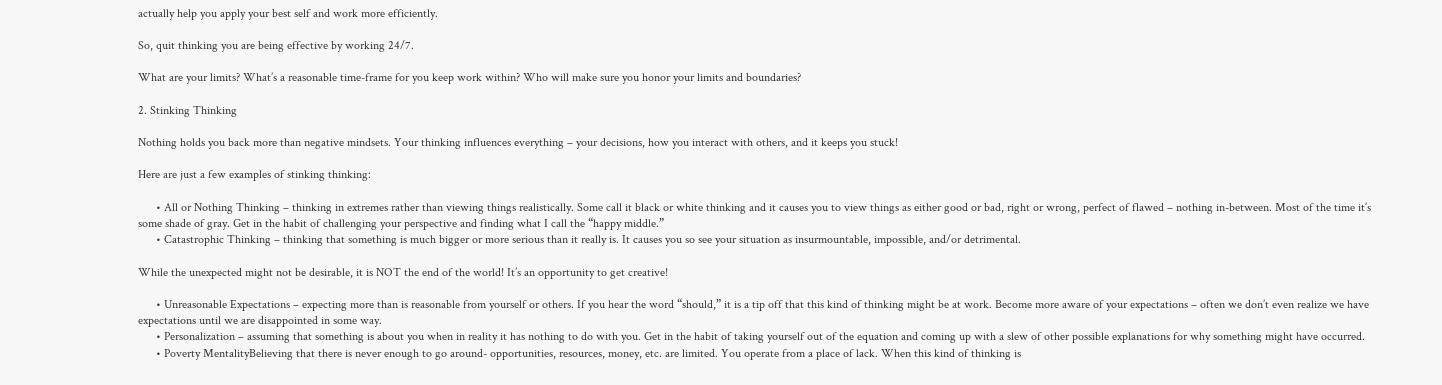actually help you apply your best self and work more efficiently.

So, quit thinking you are being effective by working 24/7.

What are your limits? What’s a reasonable time-frame for you keep work within? Who will make sure you honor your limits and boundaries?

2. Stinking Thinking

Nothing holds you back more than negative mindsets. Your thinking influences everything – your decisions, how you interact with others, and it keeps you stuck!

Here are just a few examples of stinking thinking:

      • All or Nothing Thinking – thinking in extremes rather than viewing things realistically. Some call it black or white thinking and it causes you to view things as either good or bad, right or wrong, perfect of flawed – nothing in-between. Most of the time it’s some shade of gray. Get in the habit of challenging your perspective and finding what I call the “happy middle.”
      • Catastrophic Thinking – thinking that something is much bigger or more serious than it really is. It causes you so see your situation as insurmountable, impossible, and/or detrimental.

While the unexpected might not be desirable, it is NOT the end of the world! It’s an opportunity to get creative!

      • Unreasonable Expectations – expecting more than is reasonable from yourself or others. If you hear the word “should,” it is a tip off that this kind of thinking might be at work. Become more aware of your expectations – often we don’t even realize we have expectations until we are disappointed in some way.
      • Personalization – assuming that something is about you when in reality it has nothing to do with you. Get in the habit of taking yourself out of the equation and coming up with a slew of other possible explanations for why something might have occurred.
      • Poverty MentalityBelieving that there is never enough to go around- opportunities, resources, money, etc. are limited. You operate from a place of lack. When this kind of thinking is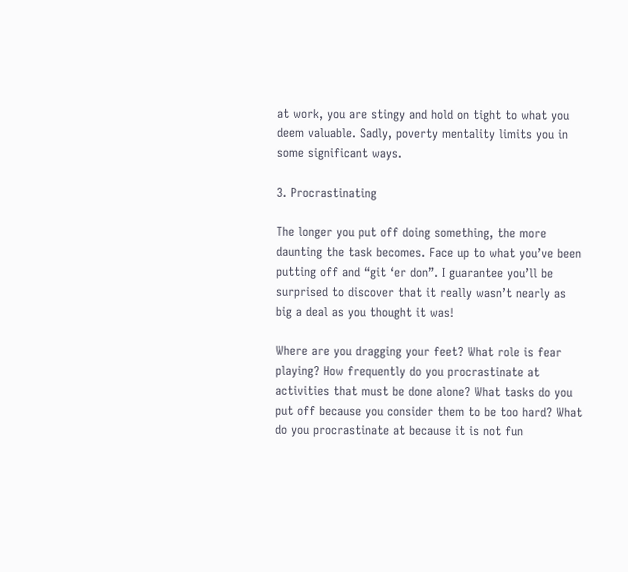at work, you are stingy and hold on tight to what you deem valuable. Sadly, poverty mentality limits you in some significant ways.

3. Procrastinating

The longer you put off doing something, the more daunting the task becomes. Face up to what you’ve been putting off and “git ‘er don”. I guarantee you’ll be surprised to discover that it really wasn’t nearly as big a deal as you thought it was!

Where are you dragging your feet? What role is fear playing? How frequently do you procrastinate at activities that must be done alone? What tasks do you put off because you consider them to be too hard? What do you procrastinate at because it is not fun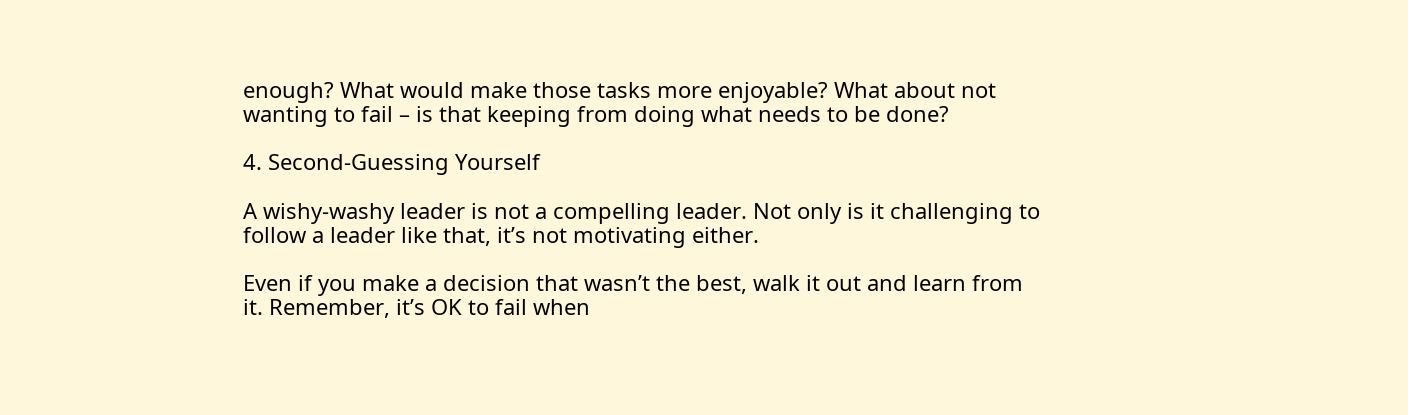enough? What would make those tasks more enjoyable? What about not wanting to fail – is that keeping from doing what needs to be done?

4. Second-Guessing Yourself

A wishy-washy leader is not a compelling leader. Not only is it challenging to follow a leader like that, it’s not motivating either.

Even if you make a decision that wasn’t the best, walk it out and learn from it. Remember, it’s OK to fail when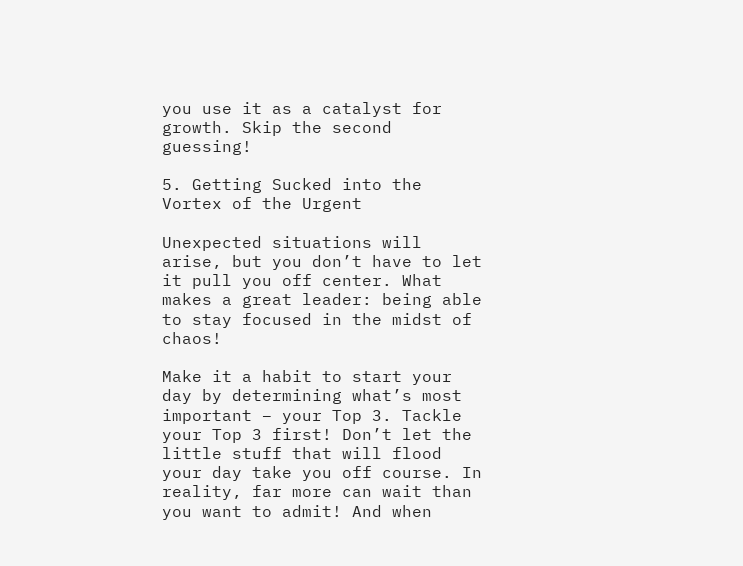you use it as a catalyst for growth. Skip the second guessing!

5. Getting Sucked into the Vortex of the Urgent

Unexpected situations will arise, but you don’t have to let it pull you off center. What makes a great leader: being able to stay focused in the midst of chaos!

Make it a habit to start your day by determining what’s most important – your Top 3. Tackle your Top 3 first! Don’t let the little stuff that will flood your day take you off course. In reality, far more can wait than you want to admit! And when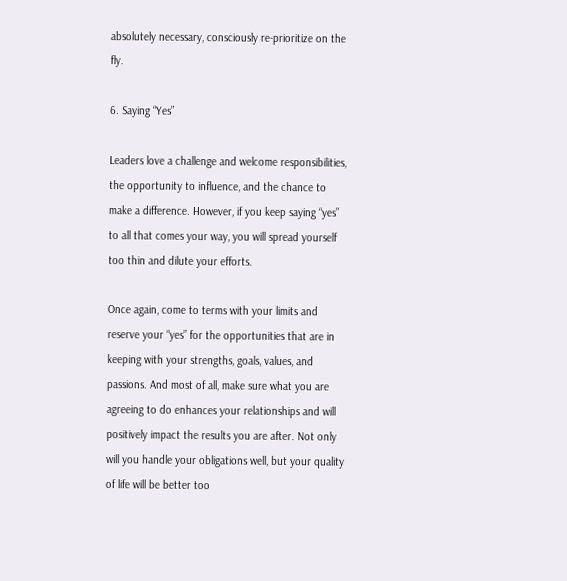absolutely necessary, consciously re-prioritize on the fly.

6. Saying “Yes”

Leaders love a challenge and welcome responsibilities, the opportunity to influence, and the chance to make a difference. However, if you keep saying “yes” to all that comes your way, you will spread yourself too thin and dilute your efforts.

Once again, come to terms with your limits and reserve your “yes” for the opportunities that are in keeping with your strengths, goals, values, and passions. And most of all, make sure what you are agreeing to do enhances your relationships and will positively impact the results you are after. Not only will you handle your obligations well, but your quality of life will be better too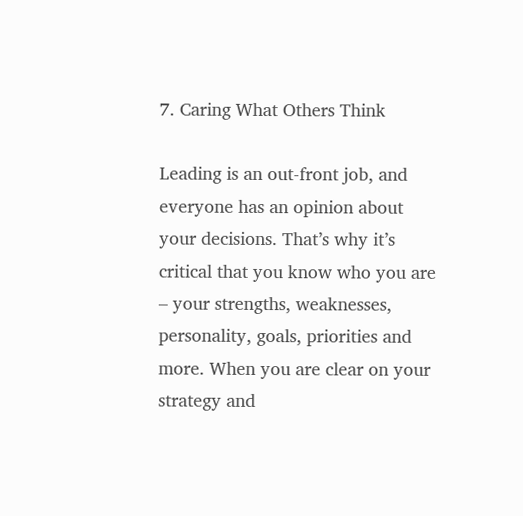7. Caring What Others Think

Leading is an out-front job, and everyone has an opinion about your decisions. That’s why it’s critical that you know who you are – your strengths, weaknesses, personality, goals, priorities and more. When you are clear on your strategy and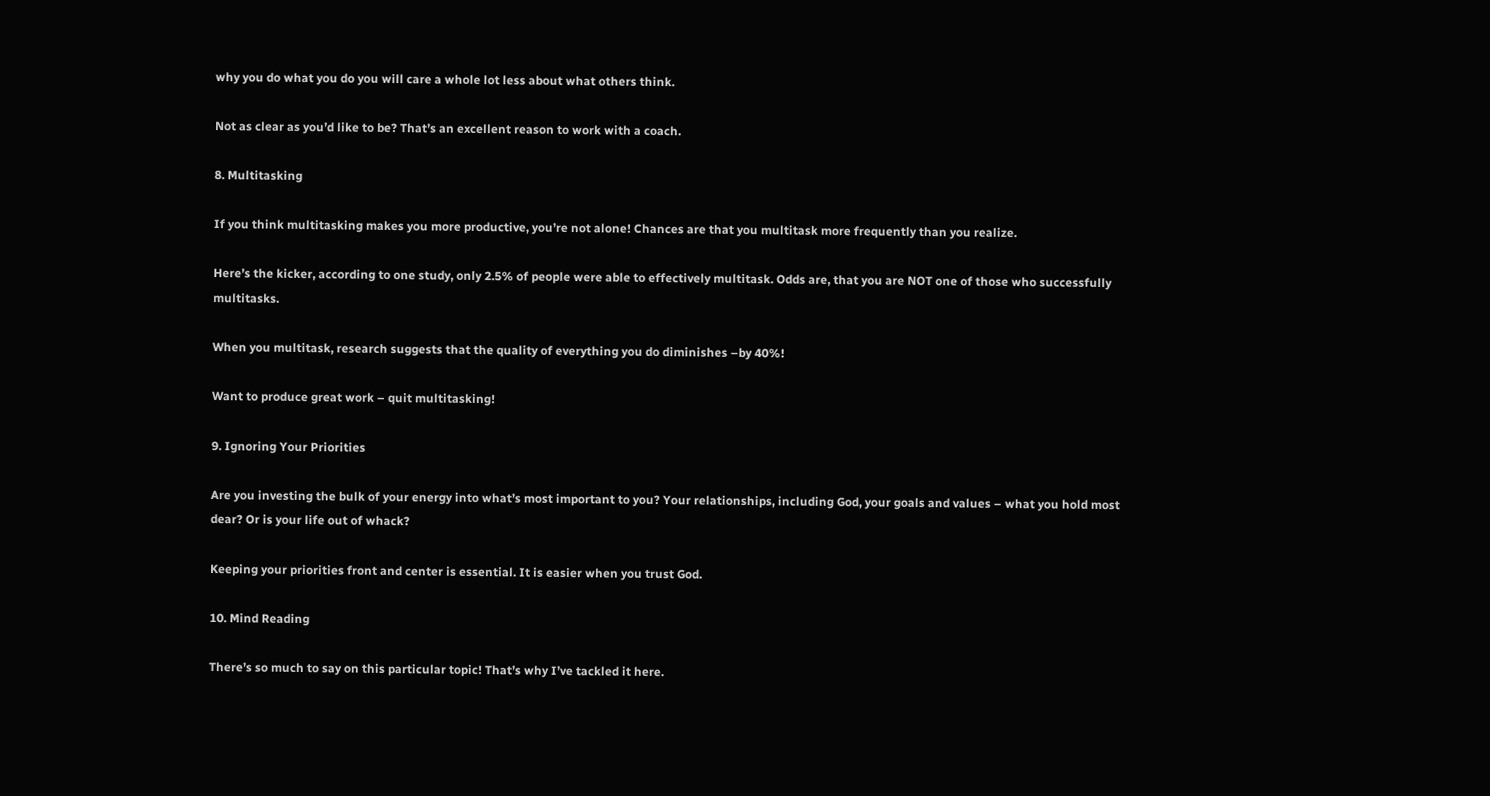why you do what you do you will care a whole lot less about what others think.

Not as clear as you’d like to be? That’s an excellent reason to work with a coach.

8. Multitasking

If you think multitasking makes you more productive, you’re not alone! Chances are that you multitask more frequently than you realize.

Here’s the kicker, according to one study, only 2.5% of people were able to effectively multitask. Odds are, that you are NOT one of those who successfully multitasks.

When you multitask, research suggests that the quality of everything you do diminishes –by 40%!

Want to produce great work – quit multitasking!

9. Ignoring Your Priorities

Are you investing the bulk of your energy into what’s most important to you? Your relationships, including God, your goals and values – what you hold most dear? Or is your life out of whack?

Keeping your priorities front and center is essential. It is easier when you trust God.

10. Mind Reading

There’s so much to say on this particular topic! That’s why I’ve tackled it here.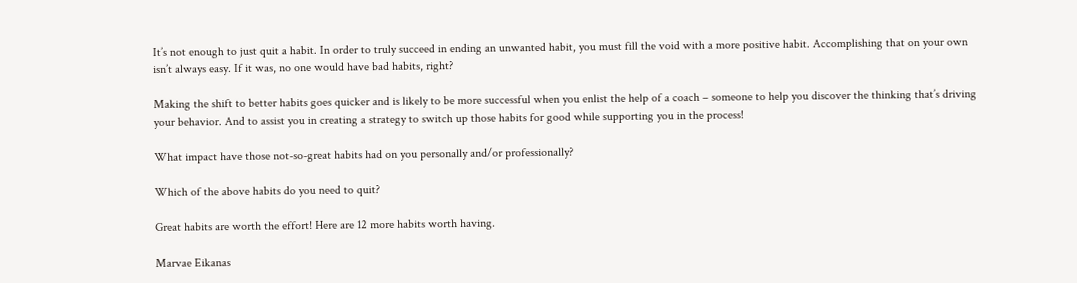It’s not enough to just quit a habit. In order to truly succeed in ending an unwanted habit, you must fill the void with a more positive habit. Accomplishing that on your own isn’t always easy. If it was, no one would have bad habits, right?

Making the shift to better habits goes quicker and is likely to be more successful when you enlist the help of a coach – someone to help you discover the thinking that’s driving your behavior. And to assist you in creating a strategy to switch up those habits for good while supporting you in the process!

What impact have those not-so-great habits had on you personally and/or professionally?

Which of the above habits do you need to quit?

Great habits are worth the effort! Here are 12 more habits worth having.

Marvae Eikanas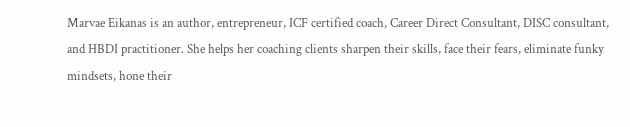Marvae Eikanas is an author, entrepreneur, ICF certified coach, Career Direct Consultant, DISC consultant, and HBDI practitioner. She helps her coaching clients sharpen their skills, face their fears, eliminate funky mindsets, hone their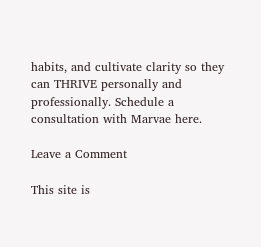habits, and cultivate clarity so they can THRIVE personally and professionally. Schedule a consultation with Marvae here.

Leave a Comment

This site is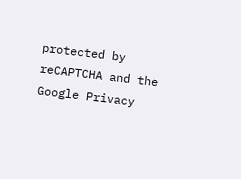protected by reCAPTCHA and the Google Privacy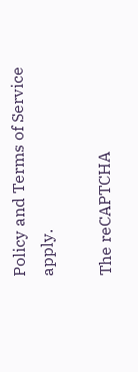Policy and Terms of Service apply.

The reCAPTCHA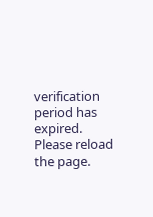verification period has expired. Please reload the page.